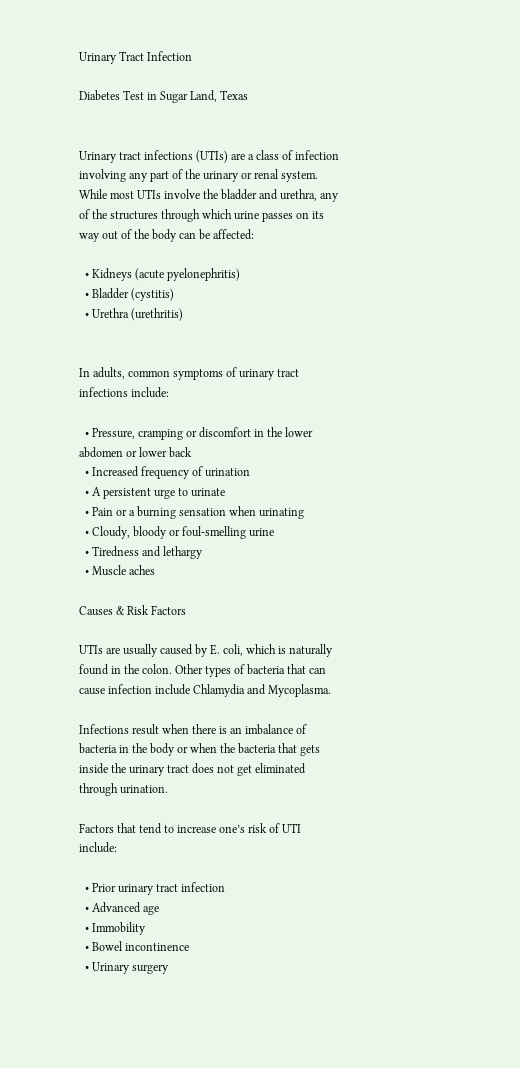Urinary Tract Infection

Diabetes Test in Sugar Land, Texas


Urinary tract infections (UTIs) are a class of infection involving any part of the urinary or renal system. While most UTIs involve the bladder and urethra, any of the structures through which urine passes on its way out of the body can be affected:

  • Kidneys (acute pyelonephritis)
  • Bladder (cystitis)
  • Urethra (urethritis)


In adults, common symptoms of urinary tract infections include:

  • Pressure, cramping or discomfort in the lower abdomen or lower back
  • Increased frequency of urination
  • A persistent urge to urinate
  • Pain or a burning sensation when urinating
  • Cloudy, bloody or foul-smelling urine
  • Tiredness and lethargy
  • Muscle aches

Causes & Risk Factors

UTIs are usually caused by E. coli, which is naturally found in the colon. Other types of bacteria that can cause infection include Chlamydia and Mycoplasma.

Infections result when there is an imbalance of bacteria in the body or when the bacteria that gets inside the urinary tract does not get eliminated through urination.

Factors that tend to increase one’s risk of UTI include:

  • Prior urinary tract infection
  • Advanced age
  • Immobility
  • Bowel incontinence
  • Urinary surgery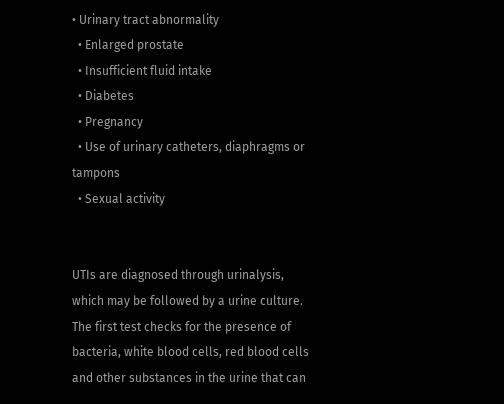• Urinary tract abnormality
  • Enlarged prostate
  • Insufficient fluid intake
  • Diabetes
  • Pregnancy
  • Use of urinary catheters, diaphragms or tampons
  • Sexual activity


UTIs are diagnosed through urinalysis, which may be followed by a urine culture. The first test checks for the presence of bacteria, white blood cells, red blood cells and other substances in the urine that can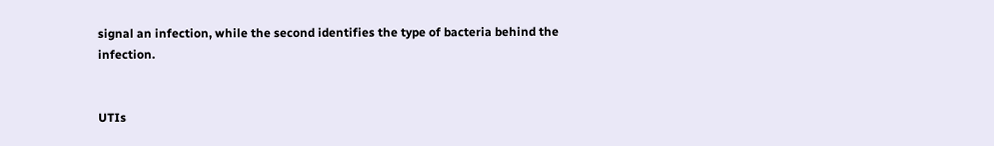signal an infection, while the second identifies the type of bacteria behind the infection.


UTIs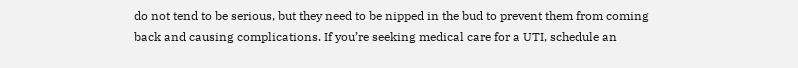do not tend to be serious, but they need to be nipped in the bud to prevent them from coming back and causing complications. If you’re seeking medical care for a UTI, schedule an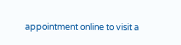appointment online to visit a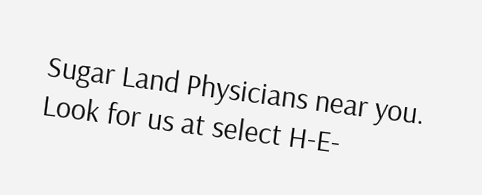Sugar Land Physicians near you. Look for us at select H-E-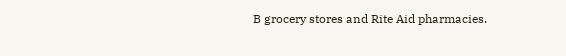B grocery stores and Rite Aid pharmacies.